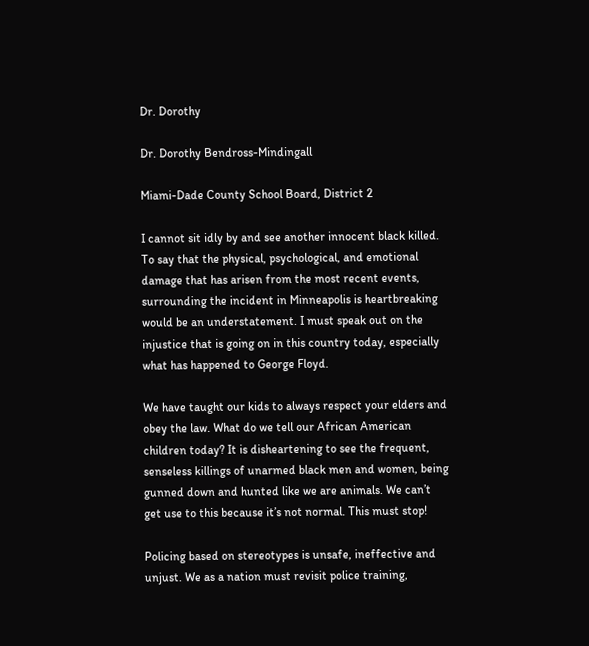Dr. Dorothy

Dr. Dorothy Bendross-Mindingall

Miami-Dade County School Board, District 2

I cannot sit idly by and see another innocent black killed. To say that the physical, psychological, and emotional damage that has arisen from the most recent events, surrounding the incident in Minneapolis is heartbreaking would be an understatement. I must speak out on the injustice that is going on in this country today, especially what has happened to George Floyd.

We have taught our kids to always respect your elders and obey the law. What do we tell our African American children today? It is disheartening to see the frequent, senseless killings of unarmed black men and women, being gunned down and hunted like we are animals. We can’t get use to this because it’s not normal. This must stop!

Policing based on stereotypes is unsafe, ineffective and unjust. We as a nation must revisit police training,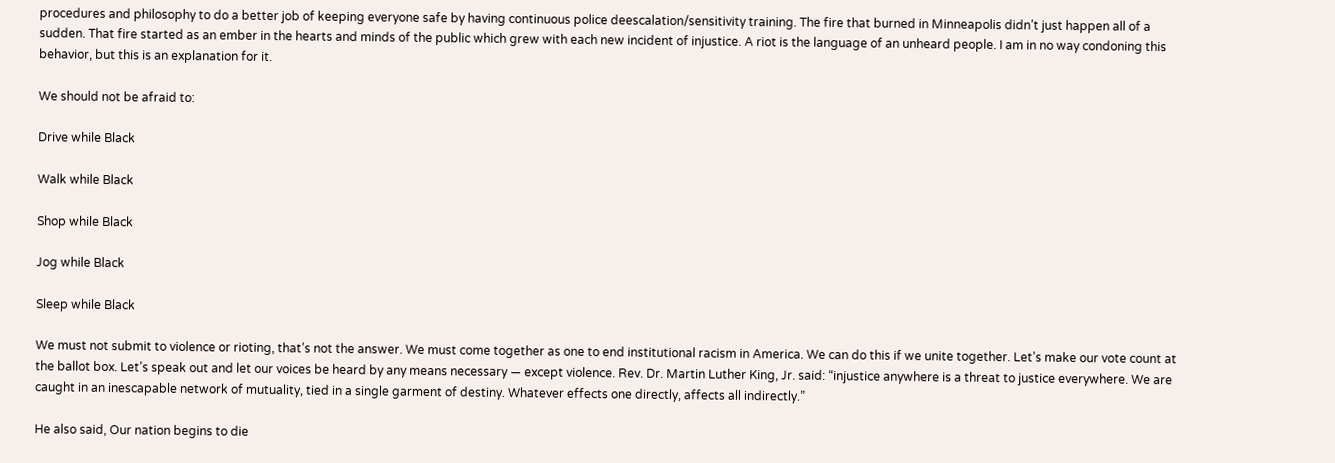procedures and philosophy to do a better job of keeping everyone safe by having continuous police deescalation/sensitivity training. The fire that burned in Minneapolis didn’t just happen all of a sudden. That fire started as an ember in the hearts and minds of the public which grew with each new incident of injustice. A riot is the language of an unheard people. I am in no way condoning this behavior, but this is an explanation for it.

We should not be afraid to:

Drive while Black

Walk while Black

Shop while Black

Jog while Black

Sleep while Black

We must not submit to violence or rioting, that’s not the answer. We must come together as one to end institutional racism in America. We can do this if we unite together. Let’s make our vote count at the ballot box. Let’s speak out and let our voices be heard by any means necessary — except violence. Rev. Dr. Martin Luther King, Jr. said: “injustice anywhere is a threat to justice everywhere. We are caught in an inescapable network of mutuality, tied in a single garment of destiny. Whatever effects one directly, affects all indirectly.”

He also said, Our nation begins to die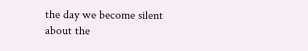the day we become silent about the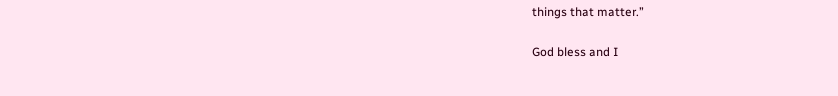things that matter.”

God bless and I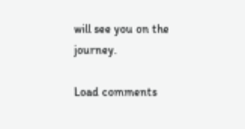will see you on the journey.

Load comments